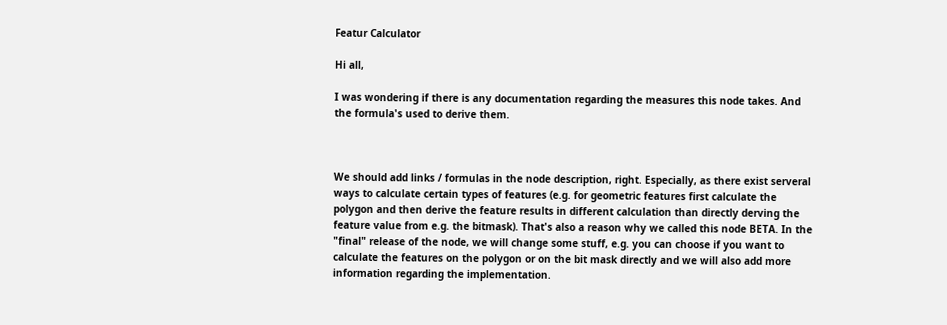Featur Calculator

Hi all,

I was wondering if there is any documentation regarding the measures this node takes. And the formula's used to derive them.



We should add links / formulas in the node description, right. Especially, as there exist serveral ways to calculate certain types of features (e.g. for geometric features first calculate the polygon and then derive the feature results in different calculation than directly derving the feature value from e.g. the bitmask). That's also a reason why we called this node BETA. In the "final" release of the node, we will change some stuff, e.g. you can choose if you want to calculate the features on the polygon or on the bit mask directly and we will also add more information regarding the implementation.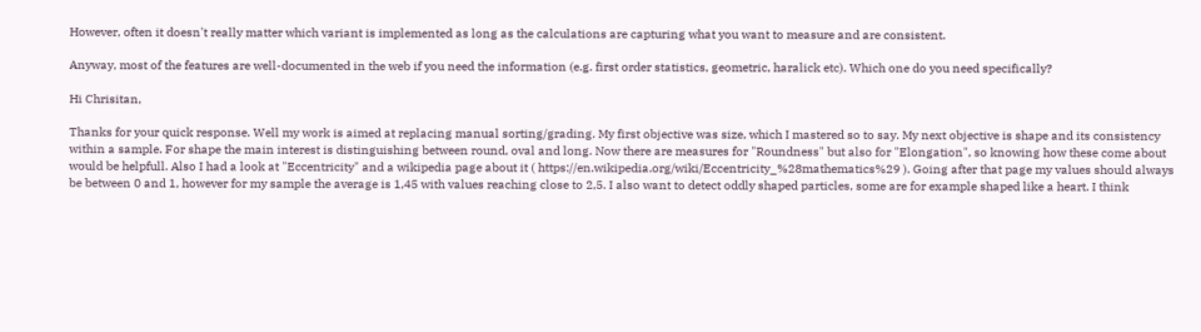However, often it doesn't really matter which variant is implemented as long as the calculations are capturing what you want to measure and are consistent.

Anyway, most of the features are well-documented in the web if you need the information (e.g. first order statistics, geometric, haralick etc). Which one do you need specifically?

Hi Chrisitan,

Thanks for your quick response. Well my work is aimed at replacing manual sorting/grading. My first objective was size, which I mastered so to say. My next objective is shape and its consistency within a sample. For shape the main interest is distinguishing between round, oval and long. Now there are measures for "Roundness" but also for "Elongation", so knowing how these come about would be helpfull. Also I had a look at "Eccentricity" and a wikipedia page about it ( https://en.wikipedia.org/wiki/Eccentricity_%28mathematics%29 ). Going after that page my values should always be between 0 and 1, however for my sample the average is 1,45 with values reaching close to 2,5. I also want to detect oddly shaped particles, some are for example shaped like a heart. I think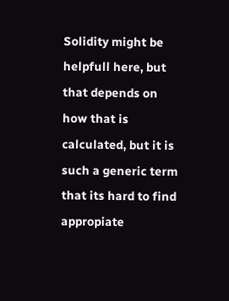Solidity might be helpfull here, but that depends on how that is calculated, but it is such a generic term that its hard to find appropiate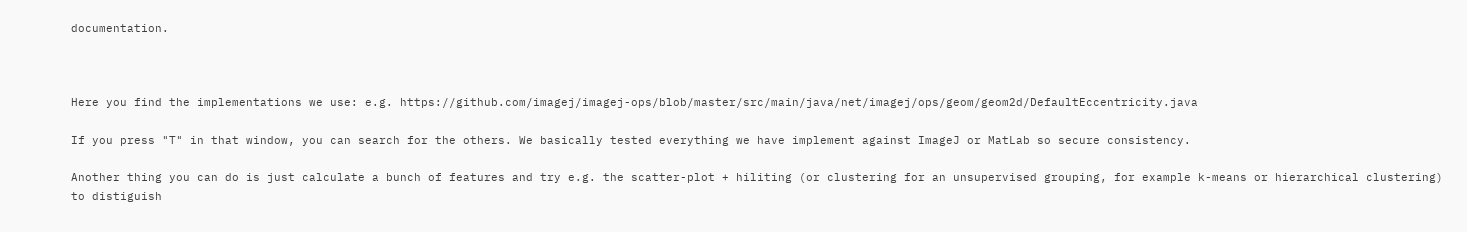documentation.



Here you find the implementations we use: e.g. https://github.com/imagej/imagej-ops/blob/master/src/main/java/net/imagej/ops/geom/geom2d/DefaultEccentricity.java

If you press "T" in that window, you can search for the others. We basically tested everything we have implement against ImageJ or MatLab so secure consistency.

Another thing you can do is just calculate a bunch of features and try e.g. the scatter-plot + hiliting (or clustering for an unsupervised grouping, for example k-means or hierarchical clustering) to distiguish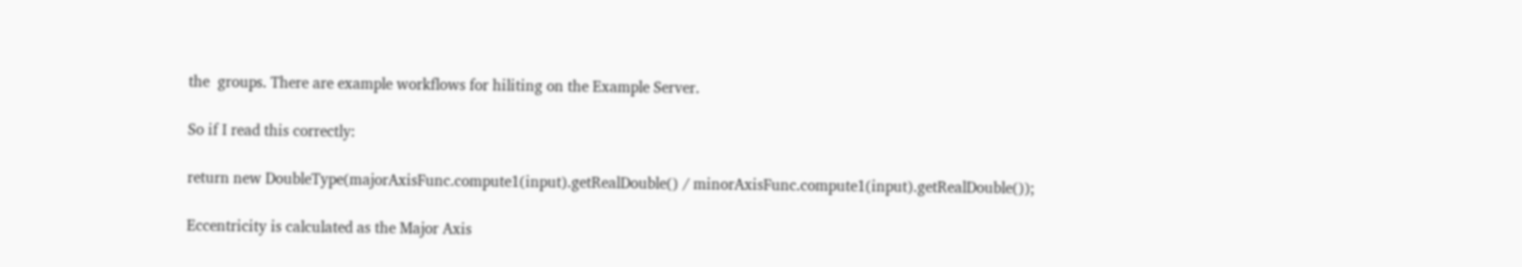the  groups. There are example workflows for hiliting on the Example Server.

So if I read this correctly:

return new DoubleType(majorAxisFunc.compute1(input).getRealDouble() / minorAxisFunc.compute1(input).getRealDouble());

Eccentricity is calculated as the Major Axis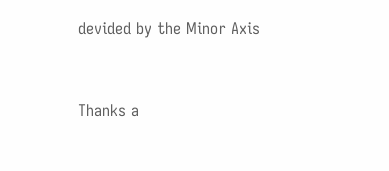devided by the Minor Axis


Thanks a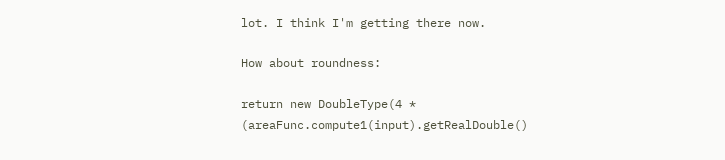lot. I think I'm getting there now.

How about roundness:

return new DoubleType(4 * (areaFunc.compute1(input).getRealDouble()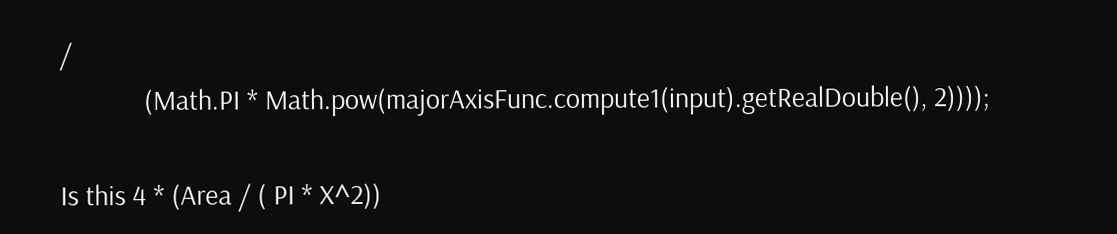/
            (Math.PI * Math.pow(majorAxisFunc.compute1(input).getRealDouble(), 2))));

Is this 4 * (Area / ( PI * X^2))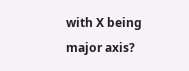with X being major axis?